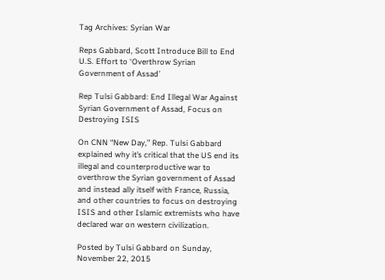Tag Archives: Syrian War

Reps Gabbard, Scott Introduce Bill to End U.S. Effort to ‘Overthrow Syrian Government of Assad’

Rep Tulsi Gabbard: End Illegal War Against Syrian Government of Assad, Focus on Destroying ISIS

On CNN “New Day,” Rep. Tulsi Gabbard explained why it’s critical that the US end its illegal and counterproductive war to overthrow the Syrian government of Assad and instead ally itself with France, Russia, and other countries to focus on destroying ISIS and other Islamic extremists who have declared war on western civilization.

Posted by Tulsi Gabbard on Sunday, November 22, 2015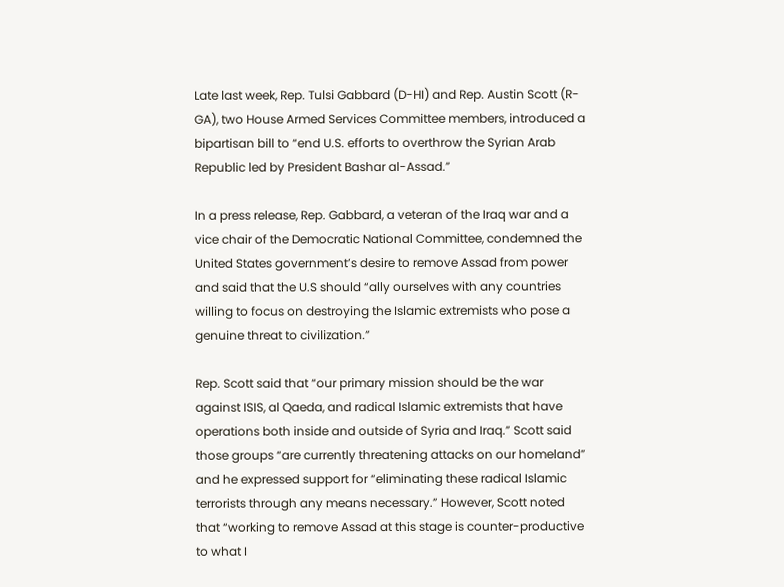Late last week, Rep. Tulsi Gabbard (D-HI) and Rep. Austin Scott (R-GA), two House Armed Services Committee members, introduced a bipartisan bill to “end U.S. efforts to overthrow the Syrian Arab Republic led by President Bashar al-Assad.”

In a press release, Rep. Gabbard, a veteran of the Iraq war and a vice chair of the Democratic National Committee, condemned the United States government’s desire to remove Assad from power and said that the U.S should “ally ourselves with any countries willing to focus on destroying the Islamic extremists who pose a genuine threat to civilization.”

Rep. Scott said that “our primary mission should be the war against ISIS, al Qaeda, and radical Islamic extremists that have operations both inside and outside of Syria and Iraq.” Scott said those groups “are currently threatening attacks on our homeland” and he expressed support for “eliminating these radical Islamic terrorists through any means necessary.” However, Scott noted that “working to remove Assad at this stage is counter-productive to what I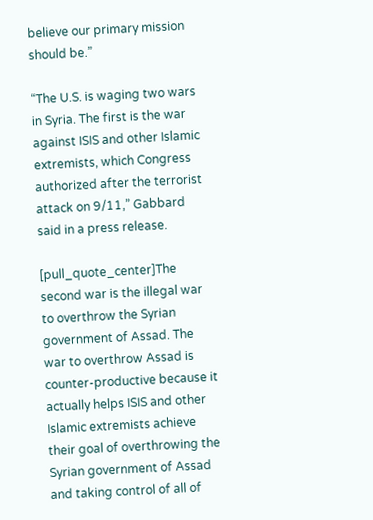believe our primary mission should be.”

“The U.S. is waging two wars in Syria. The first is the war against ISIS and other Islamic extremists, which Congress authorized after the terrorist attack on 9/11,” Gabbard said in a press release.

[pull_quote_center]The second war is the illegal war to overthrow the Syrian government of Assad. The war to overthrow Assad is counter-productive because it actually helps ISIS and other Islamic extremists achieve their goal of overthrowing the Syrian government of Assad and taking control of all of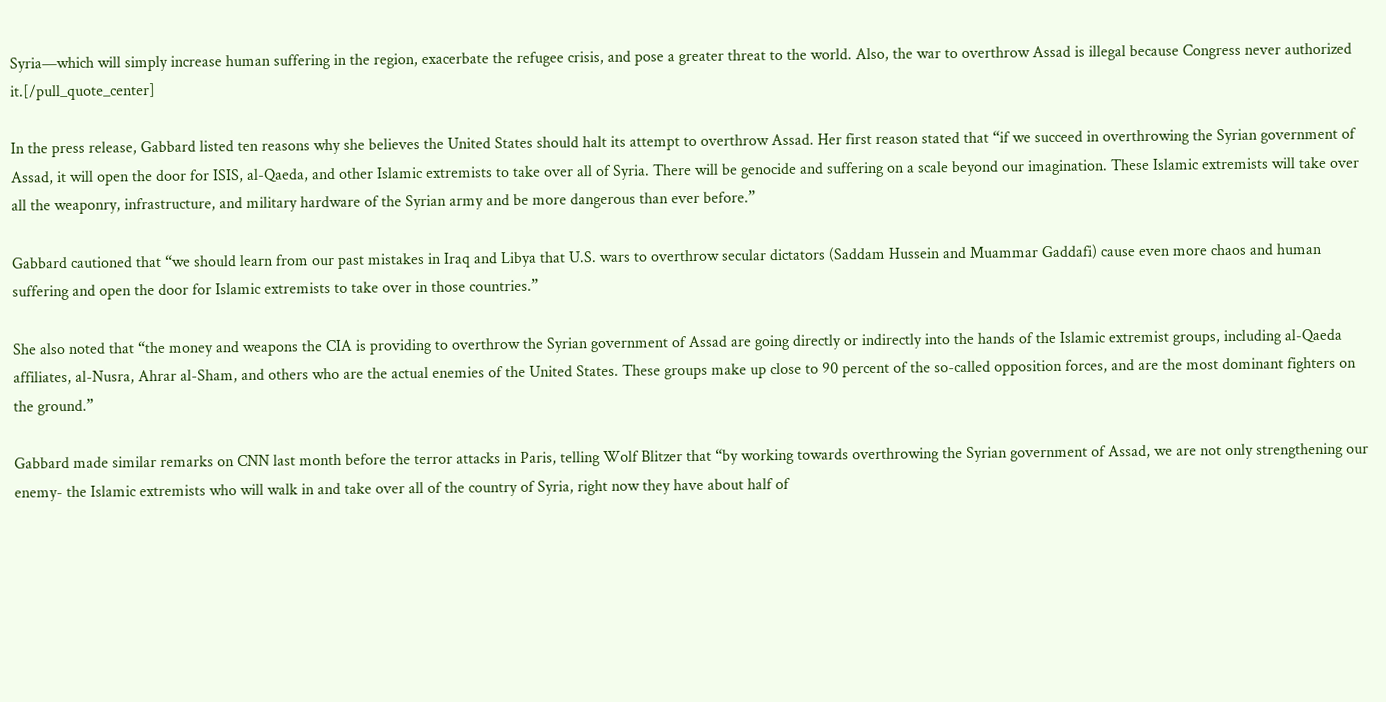Syria—which will simply increase human suffering in the region, exacerbate the refugee crisis, and pose a greater threat to the world. Also, the war to overthrow Assad is illegal because Congress never authorized it.[/pull_quote_center]

In the press release, Gabbard listed ten reasons why she believes the United States should halt its attempt to overthrow Assad. Her first reason stated that “if we succeed in overthrowing the Syrian government of Assad, it will open the door for ISIS, al-Qaeda, and other Islamic extremists to take over all of Syria. There will be genocide and suffering on a scale beyond our imagination. These Islamic extremists will take over all the weaponry, infrastructure, and military hardware of the Syrian army and be more dangerous than ever before.”

Gabbard cautioned that “we should learn from our past mistakes in Iraq and Libya that U.S. wars to overthrow secular dictators (Saddam Hussein and Muammar Gaddafi) cause even more chaos and human suffering and open the door for Islamic extremists to take over in those countries.”

She also noted that “the money and weapons the CIA is providing to overthrow the Syrian government of Assad are going directly or indirectly into the hands of the Islamic extremist groups, including al-Qaeda affiliates, al-Nusra, Ahrar al-Sham, and others who are the actual enemies of the United States. These groups make up close to 90 percent of the so-called opposition forces, and are the most dominant fighters on the ground.”

Gabbard made similar remarks on CNN last month before the terror attacks in Paris, telling Wolf Blitzer that “by working towards overthrowing the Syrian government of Assad, we are not only strengthening our enemy- the Islamic extremists who will walk in and take over all of the country of Syria, right now they have about half of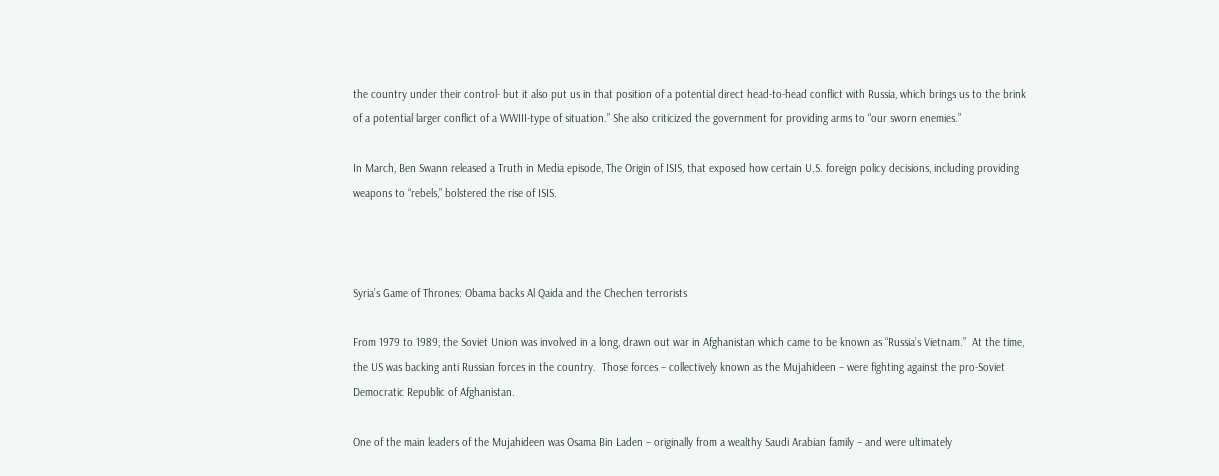the country under their control- but it also put us in that position of a potential direct head-to-head conflict with Russia, which brings us to the brink of a potential larger conflict of a WWIII-type of situation.” She also criticized the government for providing arms to “our sworn enemies.”

In March, Ben Swann released a Truth in Media episode, The Origin of ISIS, that exposed how certain U.S. foreign policy decisions, including providing weapons to “rebels,” bolstered the rise of ISIS.



Syria’s Game of Thrones: Obama backs Al Qaida and the Chechen terrorists

From 1979 to 1989, the Soviet Union was involved in a long, drawn out war in Afghanistan which came to be known as “Russia’s Vietnam.”  At the time, the US was backing anti Russian forces in the country.  Those forces – collectively known as the Mujahideen – were fighting against the pro-Soviet Democratic Republic of Afghanistan.

One of the main leaders of the Mujahideen was Osama Bin Laden – originally from a wealthy Saudi Arabian family – and were ultimately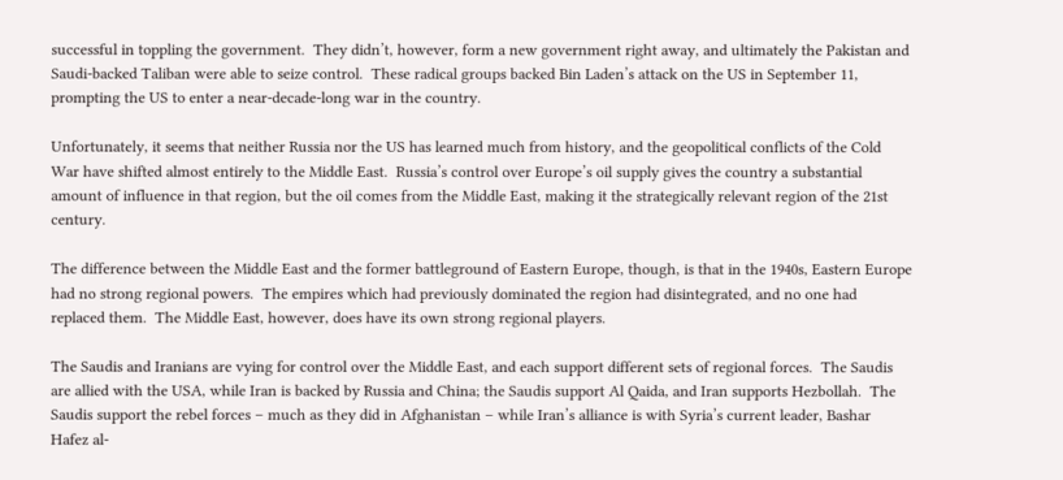successful in toppling the government.  They didn’t, however, form a new government right away, and ultimately the Pakistan and Saudi-backed Taliban were able to seize control.  These radical groups backed Bin Laden’s attack on the US in September 11, prompting the US to enter a near-decade-long war in the country.

Unfortunately, it seems that neither Russia nor the US has learned much from history, and the geopolitical conflicts of the Cold War have shifted almost entirely to the Middle East.  Russia’s control over Europe’s oil supply gives the country a substantial amount of influence in that region, but the oil comes from the Middle East, making it the strategically relevant region of the 21st century.

The difference between the Middle East and the former battleground of Eastern Europe, though, is that in the 1940s, Eastern Europe had no strong regional powers.  The empires which had previously dominated the region had disintegrated, and no one had replaced them.  The Middle East, however, does have its own strong regional players.

The Saudis and Iranians are vying for control over the Middle East, and each support different sets of regional forces.  The Saudis are allied with the USA, while Iran is backed by Russia and China; the Saudis support Al Qaida, and Iran supports Hezbollah.  The Saudis support the rebel forces – much as they did in Afghanistan – while Iran’s alliance is with Syria’s current leader, Bashar Hafez al-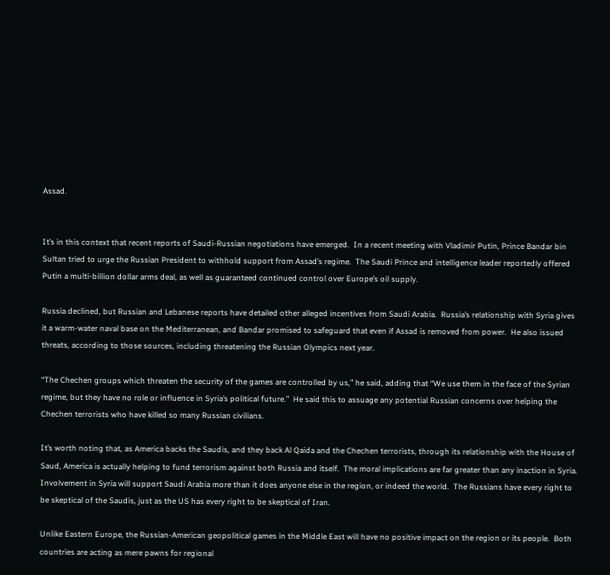Assad.


It’s in this context that recent reports of Saudi-Russian negotiations have emerged.  In a recent meeting with Vladimir Putin, Prince Bandar bin Sultan tried to urge the Russian President to withhold support from Assad’s regime.  The Saudi Prince and intelligence leader reportedly offered Putin a multi-billion dollar arms deal, as well as guaranteed continued control over Europe’s oil supply.

Russia declined, but Russian and Lebanese reports have detailed other alleged incentives from Saudi Arabia.  Russia’s relationship with Syria gives it a warm-water naval base on the Mediterranean, and Bandar promised to safeguard that even if Assad is removed from power.  He also issued threats, according to those sources, including threatening the Russian Olympics next year.

“The Chechen groups which threaten the security of the games are controlled by us,” he said, adding that “We use them in the face of the Syrian regime, but they have no role or influence in Syria’s political future.”  He said this to assuage any potential Russian concerns over helping the Chechen terrorists who have killed so many Russian civilians.

It’s worth noting that, as America backs the Saudis, and they back Al Qaida and the Chechen terrorists, through its relationship with the House of Saud, America is actually helping to fund terrorism against both Russia and itself.  The moral implications are far greater than any inaction in Syria.  Involvement in Syria will support Saudi Arabia more than it does anyone else in the region, or indeed the world.  The Russians have every right to be skeptical of the Saudis, just as the US has every right to be skeptical of Iran.

Unlike Eastern Europe, the Russian-American geopolitical games in the Middle East will have no positive impact on the region or its people.  Both countries are acting as mere pawns for regional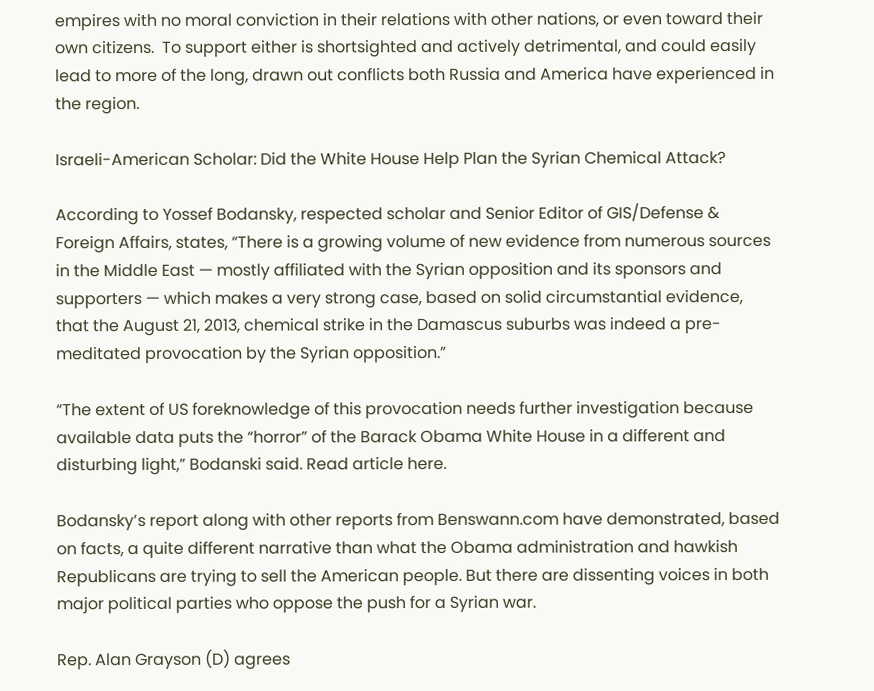empires with no moral conviction in their relations with other nations, or even toward their own citizens.  To support either is shortsighted and actively detrimental, and could easily lead to more of the long, drawn out conflicts both Russia and America have experienced in the region.

Israeli-American Scholar: Did the White House Help Plan the Syrian Chemical Attack?

According to Yossef Bodansky, respected scholar and Senior Editor of GIS/Defense & Foreign Affairs, states, “There is a growing volume of new evidence from numerous sources in the Middle East — mostly affiliated with the Syrian opposition and its sponsors and supporters — which makes a very strong case, based on solid circumstantial evidence, that the August 21, 2013, chemical strike in the Damascus suburbs was indeed a pre-meditated provocation by the Syrian opposition.”

“The extent of US foreknowledge of this provocation needs further investigation because available data puts the “horror” of the Barack Obama White House in a different and disturbing light,” Bodanski said. Read article here.

Bodansky’s report along with other reports from Benswann.com have demonstrated, based on facts, a quite different narrative than what the Obama administration and hawkish Republicans are trying to sell the American people. But there are dissenting voices in both major political parties who oppose the push for a Syrian war.

Rep. Alan Grayson (D) agrees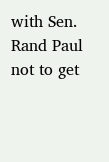with Sen. Rand Paul not to get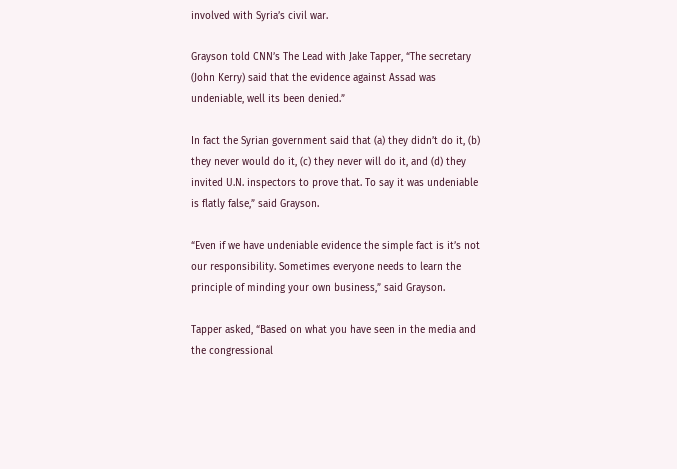involved with Syria’s civil war.

Grayson told CNN’s The Lead with Jake Tapper, “The secretary (John Kerry) said that the evidence against Assad was undeniable, well its been denied.”

In fact the Syrian government said that (a) they didn’t do it, (b) they never would do it, (c) they never will do it, and (d) they invited U.N. inspectors to prove that. To say it was undeniable is flatly false,” said Grayson.

“Even if we have undeniable evidence the simple fact is it’s not our responsibility. Sometimes everyone needs to learn the principle of minding your own business,” said Grayson.

Tapper asked, “Based on what you have seen in the media and the congressional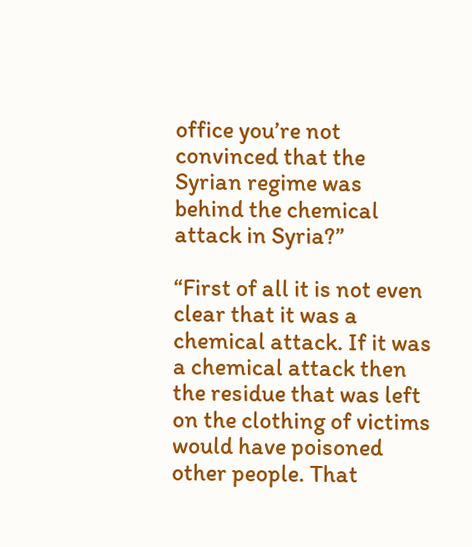office you’re not convinced that the Syrian regime was behind the chemical attack in Syria?”

“First of all it is not even clear that it was a chemical attack. If it was a chemical attack then the residue that was left on the clothing of victims would have poisoned other people. That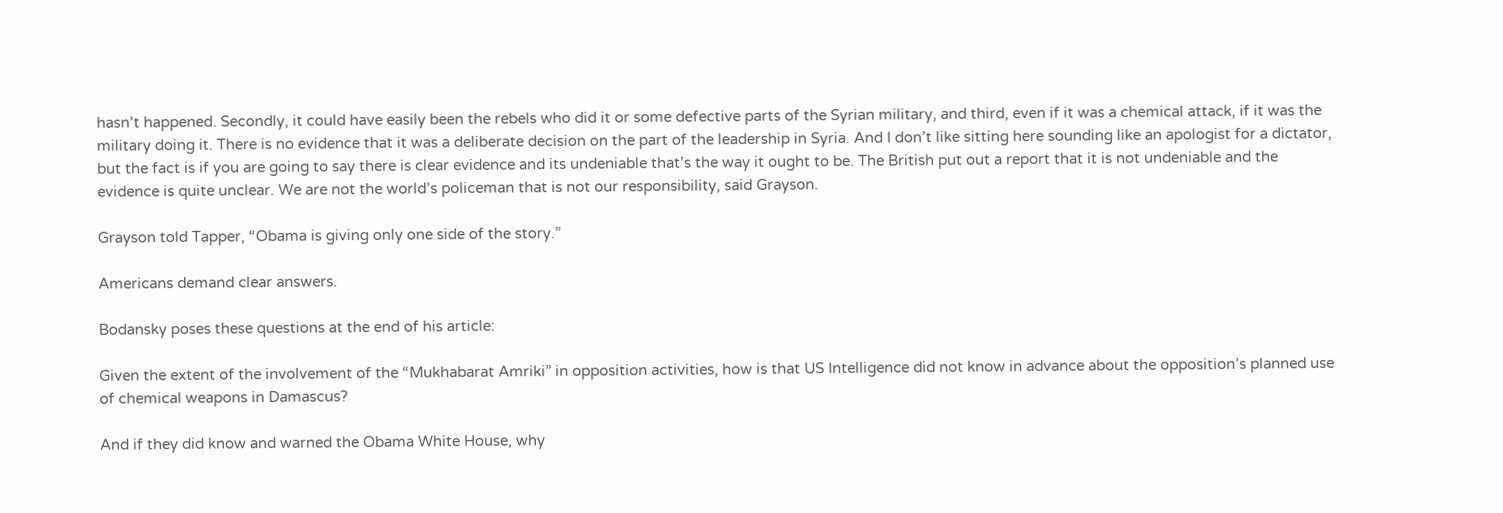hasn’t happened. Secondly, it could have easily been the rebels who did it or some defective parts of the Syrian military, and third, even if it was a chemical attack, if it was the military doing it. There is no evidence that it was a deliberate decision on the part of the leadership in Syria. And I don’t like sitting here sounding like an apologist for a dictator, but the fact is if you are going to say there is clear evidence and its undeniable that’s the way it ought to be. The British put out a report that it is not undeniable and the evidence is quite unclear. We are not the world’s policeman that is not our responsibility, said Grayson.

Grayson told Tapper, “Obama is giving only one side of the story.”

Americans demand clear answers.

Bodansky poses these questions at the end of his article:

Given the extent of the involvement of the “Mukhabarat Amriki” in opposition activities, how is that US Intelligence did not know in advance about the opposition’s planned use of chemical weapons in Damascus?

And if they did know and warned the Obama White House, why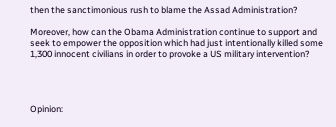then the sanctimonious rush to blame the Assad Administration?

Moreover, how can the Obama Administration continue to support and seek to empower the opposition which had just intentionally killed some 1,300 innocent civilians in order to provoke a US military intervention?




Opinion: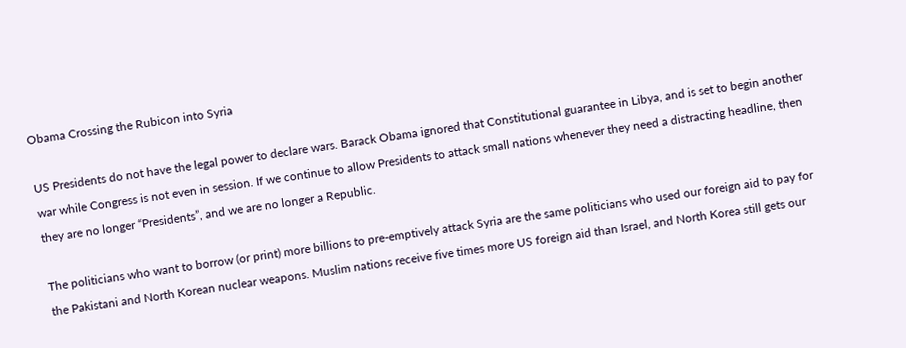Obama Crossing the Rubicon into Syria

US Presidents do not have the legal power to declare wars. Barack Obama ignored that Constitutional guarantee in Libya, and is set to begin another war while Congress is not even in session. If we continue to allow Presidents to attack small nations whenever they need a distracting headline, then they are no longer “Presidents”, and we are no longer a Republic.

The politicians who want to borrow (or print) more billions to pre-emptively attack Syria are the same politicians who used our foreign aid to pay for the Pakistani and North Korean nuclear weapons. Muslim nations receive five times more US foreign aid than Israel, and North Korea still gets our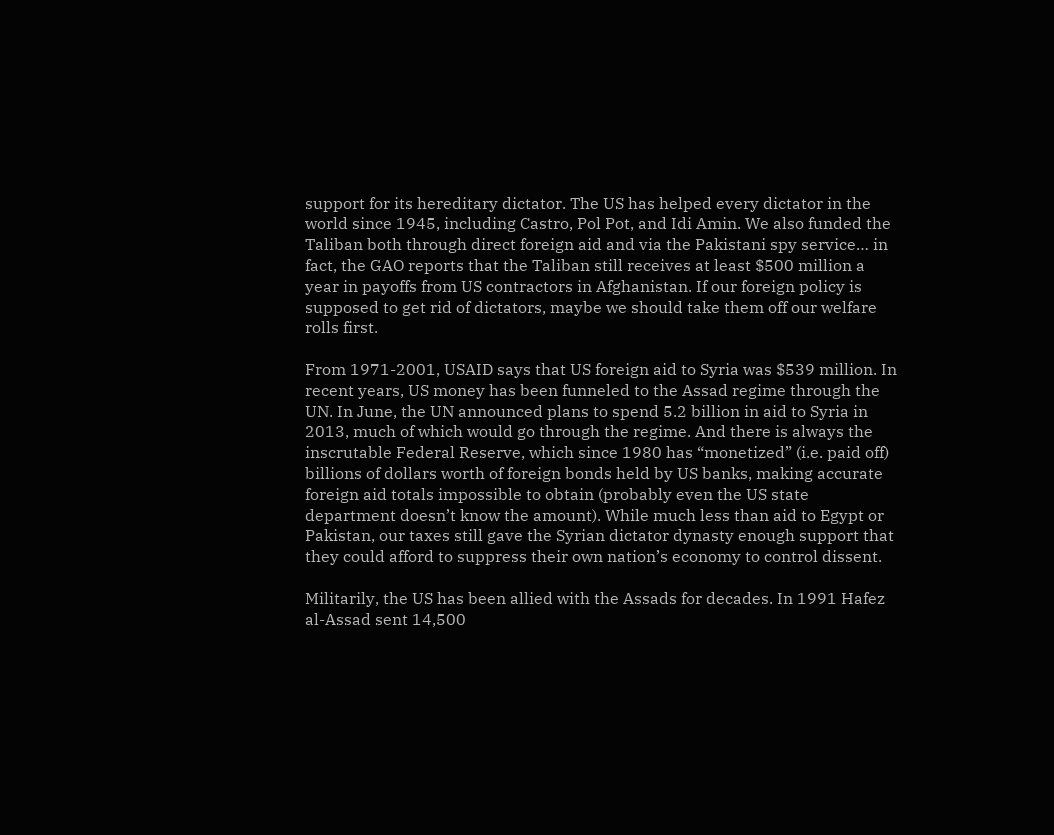support for its hereditary dictator. The US has helped every dictator in the world since 1945, including Castro, Pol Pot, and Idi Amin. We also funded the Taliban both through direct foreign aid and via the Pakistani spy service… in fact, the GAO reports that the Taliban still receives at least $500 million a year in payoffs from US contractors in Afghanistan. If our foreign policy is supposed to get rid of dictators, maybe we should take them off our welfare rolls first.

From 1971-2001, USAID says that US foreign aid to Syria was $539 million. In recent years, US money has been funneled to the Assad regime through the UN. In June, the UN announced plans to spend 5.2 billion in aid to Syria in 2013, much of which would go through the regime. And there is always the inscrutable Federal Reserve, which since 1980 has “monetized” (i.e. paid off) billions of dollars worth of foreign bonds held by US banks, making accurate foreign aid totals impossible to obtain (probably even the US state department doesn’t know the amount). While much less than aid to Egypt or Pakistan, our taxes still gave the Syrian dictator dynasty enough support that they could afford to suppress their own nation’s economy to control dissent.

Militarily, the US has been allied with the Assads for decades. In 1991 Hafez al-Assad sent 14,500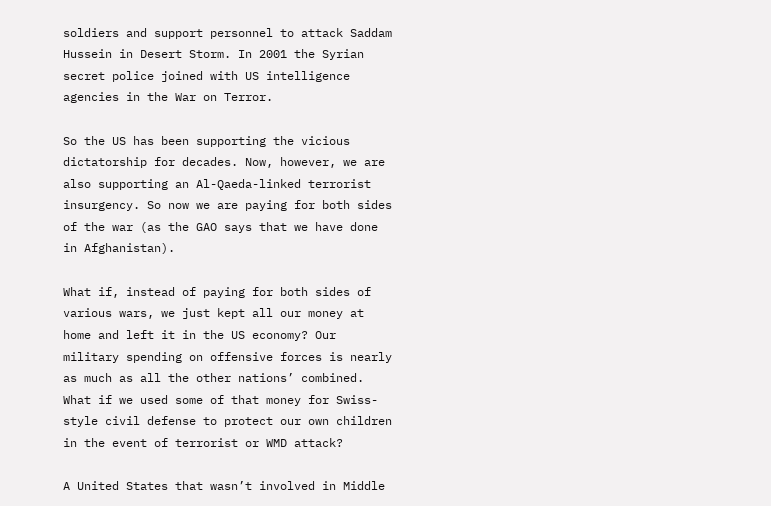soldiers and support personnel to attack Saddam Hussein in Desert Storm. In 2001 the Syrian secret police joined with US intelligence agencies in the War on Terror.

So the US has been supporting the vicious dictatorship for decades. Now, however, we are also supporting an Al-Qaeda-linked terrorist insurgency. So now we are paying for both sides of the war (as the GAO says that we have done in Afghanistan).

What if, instead of paying for both sides of various wars, we just kept all our money at home and left it in the US economy? Our military spending on offensive forces is nearly as much as all the other nations’ combined. What if we used some of that money for Swiss-style civil defense to protect our own children in the event of terrorist or WMD attack?

A United States that wasn’t involved in Middle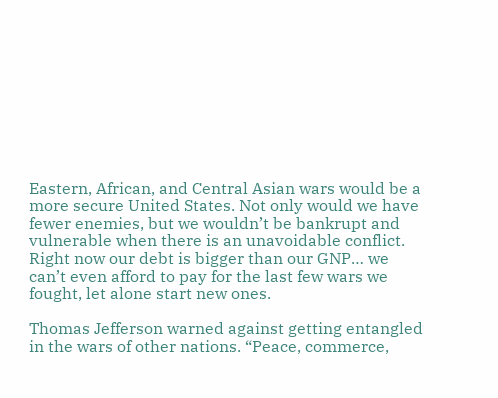Eastern, African, and Central Asian wars would be a more secure United States. Not only would we have fewer enemies, but we wouldn’t be bankrupt and vulnerable when there is an unavoidable conflict. Right now our debt is bigger than our GNP… we can’t even afford to pay for the last few wars we fought, let alone start new ones.

Thomas Jefferson warned against getting entangled in the wars of other nations. “Peace, commerce,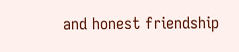and honest friendship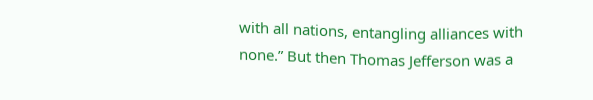with all nations, entangling alliances with none.” But then Thomas Jefferson was a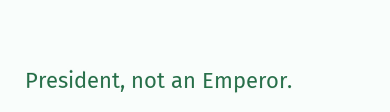President, not an Emperor.